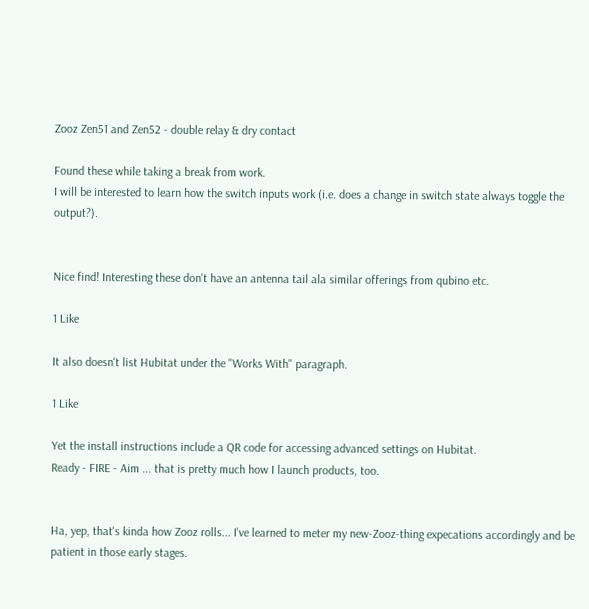Zooz Zen51 and Zen52 - double relay & dry contact

Found these while taking a break from work.
I will be interested to learn how the switch inputs work (i.e. does a change in switch state always toggle the output?).


Nice find! Interesting these don't have an antenna tail ala similar offerings from qubino etc.

1 Like

It also doesn't list Hubitat under the "Works With" paragraph.

1 Like

Yet the install instructions include a QR code for accessing advanced settings on Hubitat.
Ready - FIRE - Aim ... that is pretty much how I launch products, too.


Ha, yep, that's kinda how Zooz rolls... I've learned to meter my new-Zooz-thing expecations accordingly and be patient in those early stages.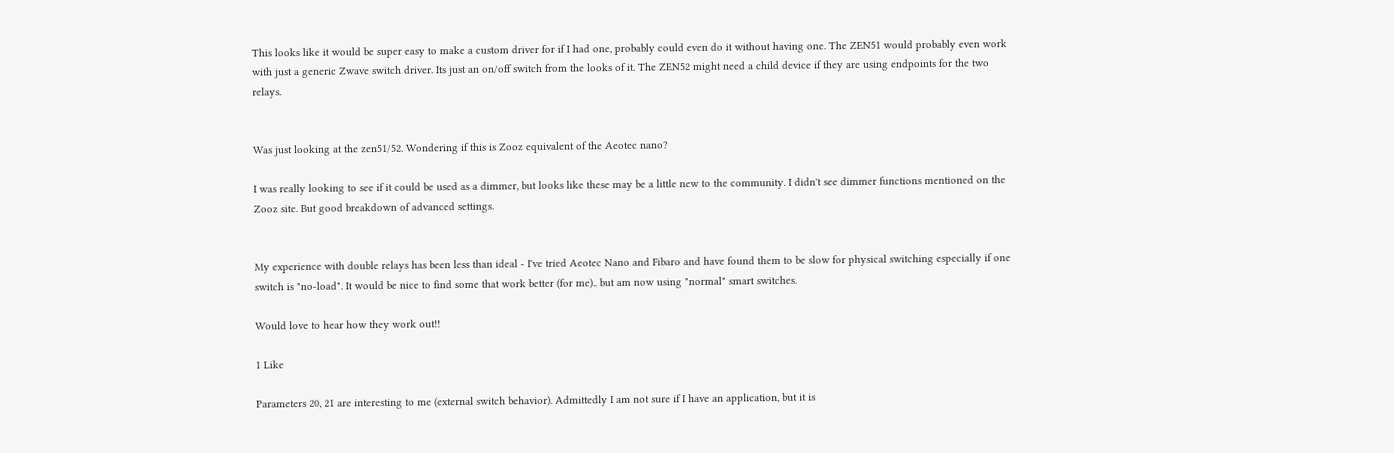This looks like it would be super easy to make a custom driver for if I had one, probably could even do it without having one. The ZEN51 would probably even work with just a generic Zwave switch driver. Its just an on/off switch from the looks of it. The ZEN52 might need a child device if they are using endpoints for the two relays.


Was just looking at the zen51/52. Wondering if this is Zooz equivalent of the Aeotec nano?

I was really looking to see if it could be used as a dimmer, but looks like these may be a little new to the community. I didn't see dimmer functions mentioned on the Zooz site. But good breakdown of advanced settings.


My experience with double relays has been less than ideal - I've tried Aeotec Nano and Fibaro and have found them to be slow for physical switching especially if one switch is "no-load". It would be nice to find some that work better (for me).. but am now using "normal" smart switches.

Would love to hear how they work out!!

1 Like

Parameters 20, 21 are interesting to me (external switch behavior). Admittedly I am not sure if I have an application, but it is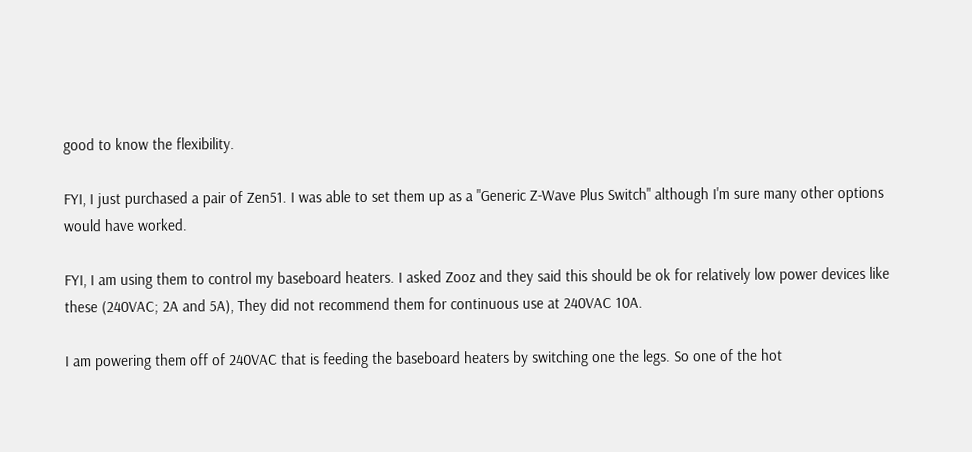good to know the flexibility.

FYI, I just purchased a pair of Zen51. I was able to set them up as a "Generic Z-Wave Plus Switch" although I'm sure many other options would have worked.

FYI, I am using them to control my baseboard heaters. I asked Zooz and they said this should be ok for relatively low power devices like these (240VAC; 2A and 5A), They did not recommend them for continuous use at 240VAC 10A.

I am powering them off of 240VAC that is feeding the baseboard heaters by switching one the legs. So one of the hot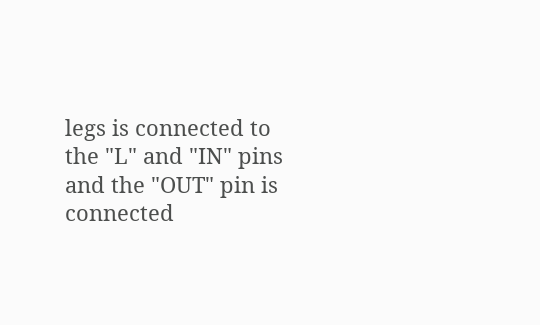legs is connected to the "L" and "IN" pins and the "OUT" pin is connected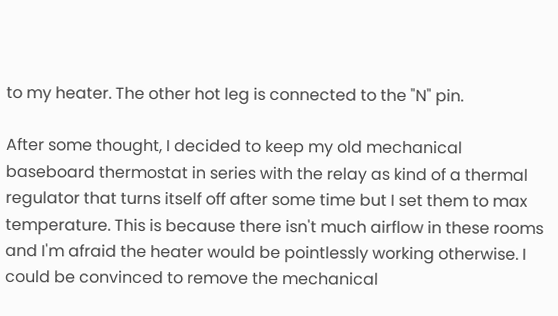to my heater. The other hot leg is connected to the "N" pin.

After some thought, I decided to keep my old mechanical baseboard thermostat in series with the relay as kind of a thermal regulator that turns itself off after some time but I set them to max temperature. This is because there isn't much airflow in these rooms and I'm afraid the heater would be pointlessly working otherwise. I could be convinced to remove the mechanical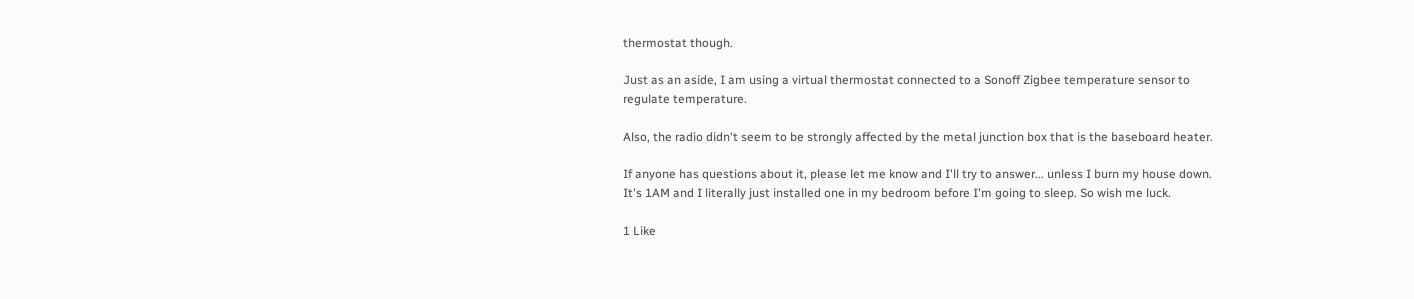thermostat though.

Just as an aside, I am using a virtual thermostat connected to a Sonoff Zigbee temperature sensor to regulate temperature.

Also, the radio didn't seem to be strongly affected by the metal junction box that is the baseboard heater.

If anyone has questions about it, please let me know and I'll try to answer... unless I burn my house down. It's 1AM and I literally just installed one in my bedroom before I'm going to sleep. So wish me luck.

1 Like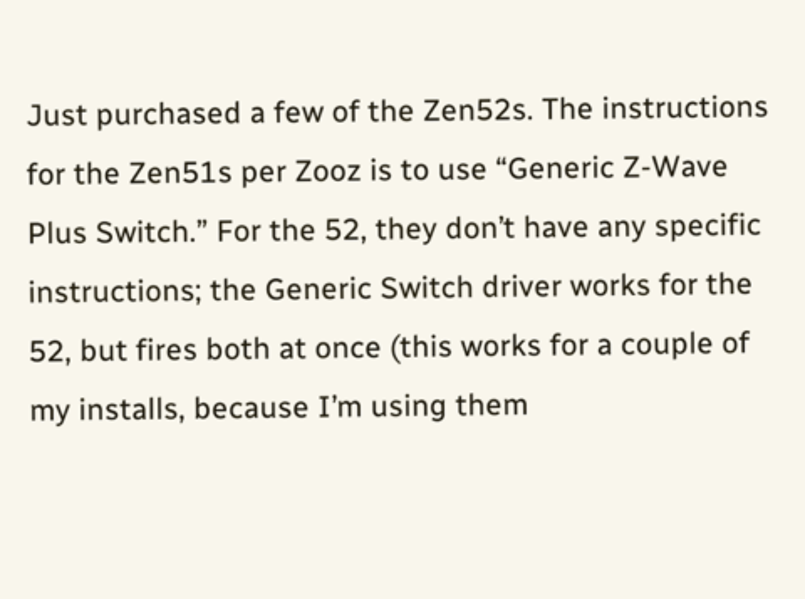Just purchased a few of the Zen52s. The instructions for the Zen51s per Zooz is to use “Generic Z-Wave Plus Switch.” For the 52, they don’t have any specific instructions; the Generic Switch driver works for the 52, but fires both at once (this works for a couple of my installs, because I’m using them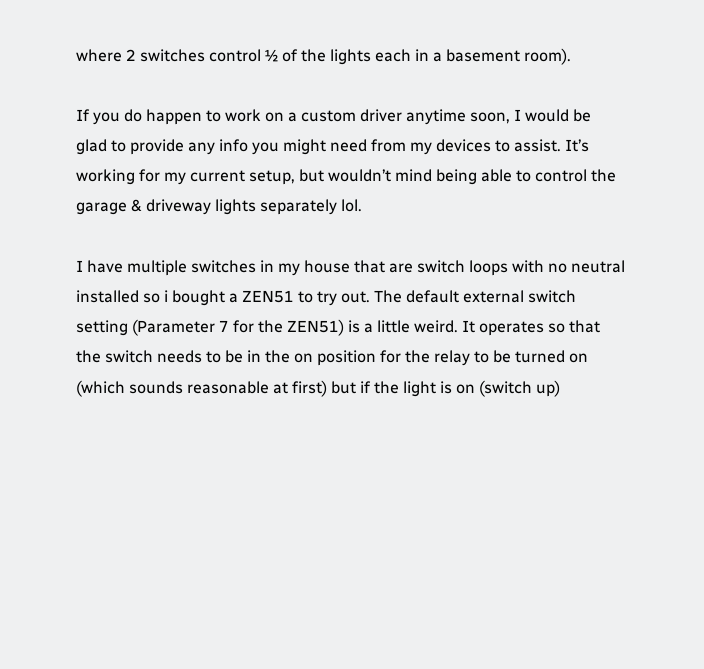where 2 switches control ½ of the lights each in a basement room).

If you do happen to work on a custom driver anytime soon, I would be glad to provide any info you might need from my devices to assist. It’s working for my current setup, but wouldn’t mind being able to control the garage & driveway lights separately lol.

I have multiple switches in my house that are switch loops with no neutral installed so i bought a ZEN51 to try out. The default external switch setting (Parameter 7 for the ZEN51) is a little weird. It operates so that the switch needs to be in the on position for the relay to be turned on (which sounds reasonable at first) but if the light is on (switch up)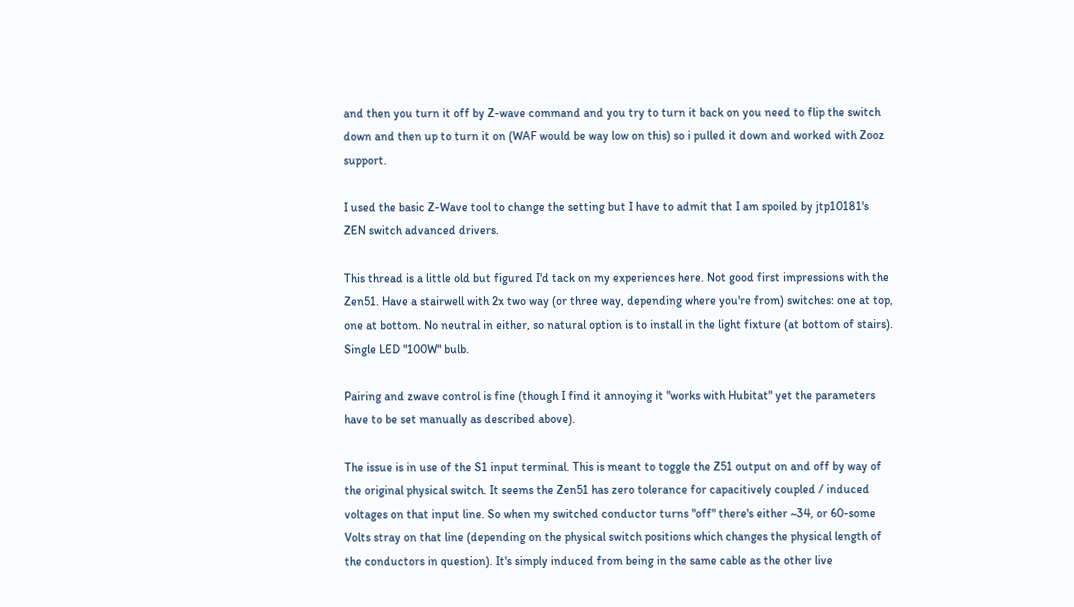and then you turn it off by Z-wave command and you try to turn it back on you need to flip the switch down and then up to turn it on (WAF would be way low on this) so i pulled it down and worked with Zooz support.

I used the basic Z-Wave tool to change the setting but I have to admit that I am spoiled by jtp10181's ZEN switch advanced drivers.

This thread is a little old but figured I'd tack on my experiences here. Not good first impressions with the Zen51. Have a stairwell with 2x two way (or three way, depending where you're from) switches: one at top, one at bottom. No neutral in either, so natural option is to install in the light fixture (at bottom of stairs). Single LED "100W" bulb.

Pairing and zwave control is fine (though I find it annoying it "works with Hubitat" yet the parameters have to be set manually as described above).

The issue is in use of the S1 input terminal. This is meant to toggle the Z51 output on and off by way of the original physical switch. It seems the Zen51 has zero tolerance for capacitively coupled / induced voltages on that input line. So when my switched conductor turns "off" there's either ~34, or 60-some Volts stray on that line (depending on the physical switch positions which changes the physical length of the conductors in question). It's simply induced from being in the same cable as the other live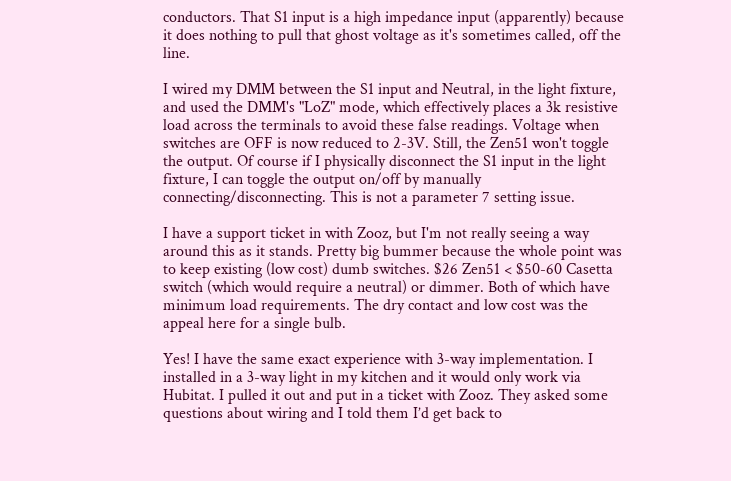conductors. That S1 input is a high impedance input (apparently) because it does nothing to pull that ghost voltage as it's sometimes called, off the line.

I wired my DMM between the S1 input and Neutral, in the light fixture, and used the DMM's "LoZ" mode, which effectively places a 3k resistive load across the terminals to avoid these false readings. Voltage when switches are OFF is now reduced to 2-3V. Still, the Zen51 won't toggle the output. Of course if I physically disconnect the S1 input in the light fixture, I can toggle the output on/off by manually connecting/disconnecting. This is not a parameter 7 setting issue.

I have a support ticket in with Zooz, but I'm not really seeing a way around this as it stands. Pretty big bummer because the whole point was to keep existing (low cost) dumb switches. $26 Zen51 < $50-60 Casetta switch (which would require a neutral) or dimmer. Both of which have minimum load requirements. The dry contact and low cost was the appeal here for a single bulb.

Yes! I have the same exact experience with 3-way implementation. I installed in a 3-way light in my kitchen and it would only work via Hubitat. I pulled it out and put in a ticket with Zooz. They asked some questions about wiring and I told them I’d get back to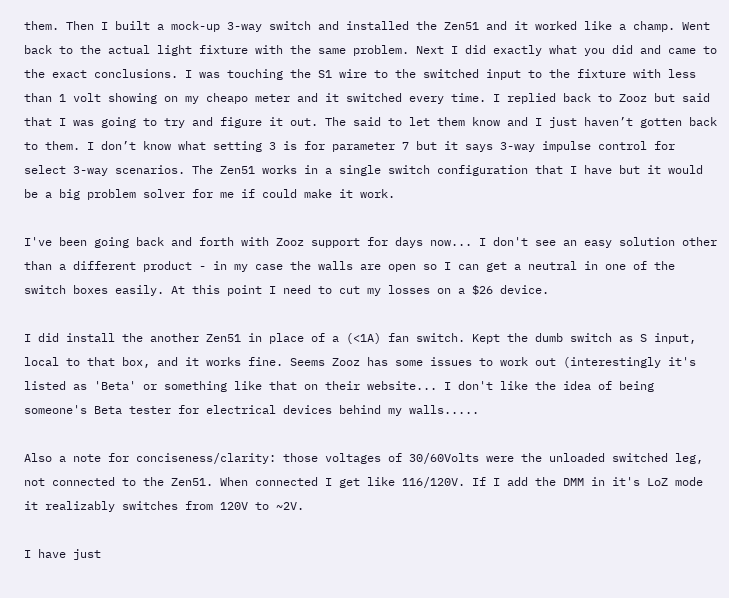them. Then I built a mock-up 3-way switch and installed the Zen51 and it worked like a champ. Went back to the actual light fixture with the same problem. Next I did exactly what you did and came to the exact conclusions. I was touching the S1 wire to the switched input to the fixture with less than 1 volt showing on my cheapo meter and it switched every time. I replied back to Zooz but said that I was going to try and figure it out. The said to let them know and I just haven’t gotten back to them. I don’t know what setting 3 is for parameter 7 but it says 3-way impulse control for select 3-way scenarios. The Zen51 works in a single switch configuration that I have but it would be a big problem solver for me if could make it work.

I've been going back and forth with Zooz support for days now... I don't see an easy solution other than a different product - in my case the walls are open so I can get a neutral in one of the switch boxes easily. At this point I need to cut my losses on a $26 device.

I did install the another Zen51 in place of a (<1A) fan switch. Kept the dumb switch as S input, local to that box, and it works fine. Seems Zooz has some issues to work out (interestingly it's listed as 'Beta' or something like that on their website... I don't like the idea of being someone's Beta tester for electrical devices behind my walls.....

Also a note for conciseness/clarity: those voltages of 30/60Volts were the unloaded switched leg, not connected to the Zen51. When connected I get like 116/120V. If I add the DMM in it's LoZ mode it realizably switches from 120V to ~2V.

I have just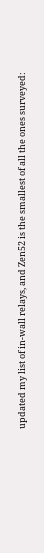updated my list of in-wall relays, and Zen52 is the smallest of all the ones surveyed: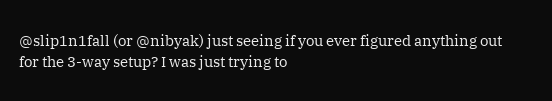@slip1n1fall (or @nibyak) just seeing if you ever figured anything out for the 3-way setup? I was just trying to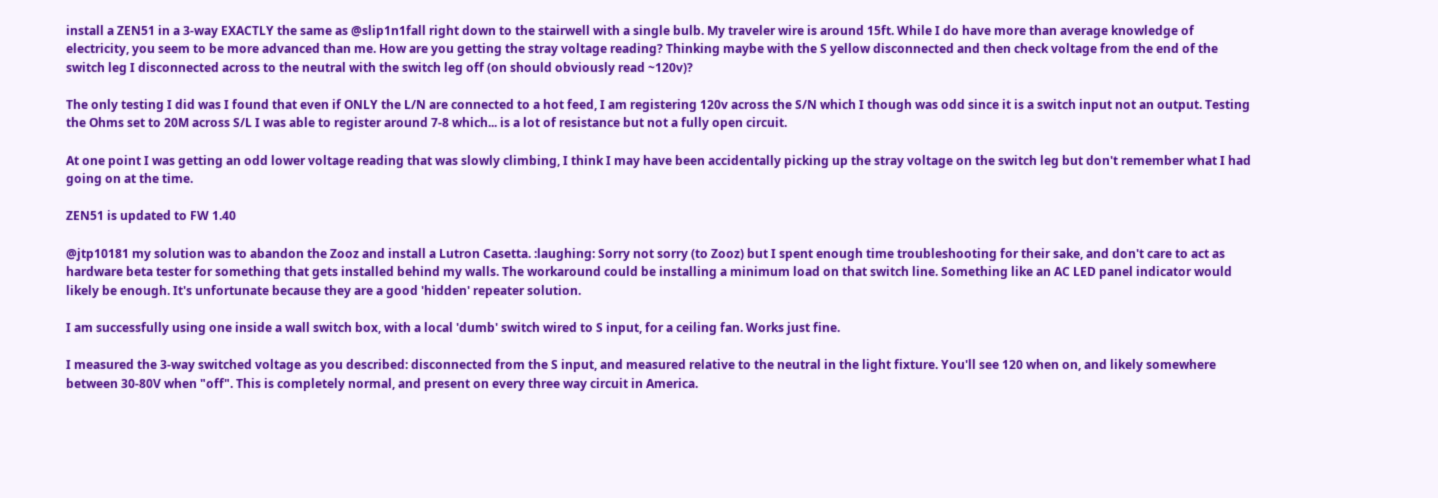install a ZEN51 in a 3-way EXACTLY the same as @slip1n1fall right down to the stairwell with a single bulb. My traveler wire is around 15ft. While I do have more than average knowledge of electricity, you seem to be more advanced than me. How are you getting the stray voltage reading? Thinking maybe with the S yellow disconnected and then check voltage from the end of the switch leg I disconnected across to the neutral with the switch leg off (on should obviously read ~120v)?

The only testing I did was I found that even if ONLY the L/N are connected to a hot feed, I am registering 120v across the S/N which I though was odd since it is a switch input not an output. Testing the Ohms set to 20M across S/L I was able to register around 7-8 which... is a lot of resistance but not a fully open circuit.

At one point I was getting an odd lower voltage reading that was slowly climbing, I think I may have been accidentally picking up the stray voltage on the switch leg but don't remember what I had going on at the time.

ZEN51 is updated to FW 1.40

@jtp10181 my solution was to abandon the Zooz and install a Lutron Casetta. :laughing: Sorry not sorry (to Zooz) but I spent enough time troubleshooting for their sake, and don't care to act as hardware beta tester for something that gets installed behind my walls. The workaround could be installing a minimum load on that switch line. Something like an AC LED panel indicator would likely be enough. It's unfortunate because they are a good 'hidden' repeater solution.

I am successfully using one inside a wall switch box, with a local 'dumb' switch wired to S input, for a ceiling fan. Works just fine.

I measured the 3-way switched voltage as you described: disconnected from the S input, and measured relative to the neutral in the light fixture. You'll see 120 when on, and likely somewhere between 30-80V when "off". This is completely normal, and present on every three way circuit in America.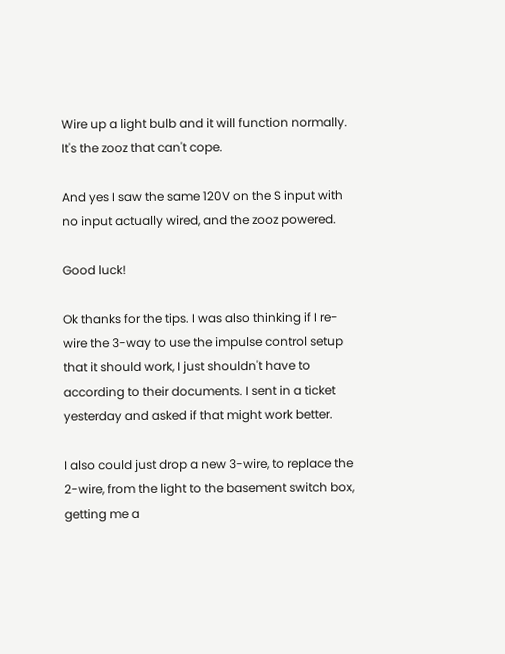Wire up a light bulb and it will function normally. It's the zooz that can't cope.

And yes I saw the same 120V on the S input with no input actually wired, and the zooz powered.

Good luck!

Ok thanks for the tips. I was also thinking if I re-wire the 3-way to use the impulse control setup that it should work, I just shouldn't have to according to their documents. I sent in a ticket yesterday and asked if that might work better.

I also could just drop a new 3-wire, to replace the 2-wire, from the light to the basement switch box, getting me a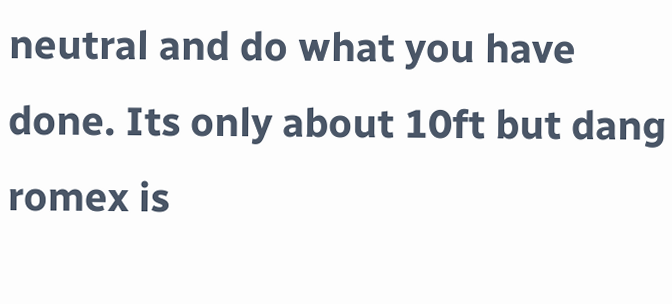neutral and do what you have done. Its only about 10ft but dang romex is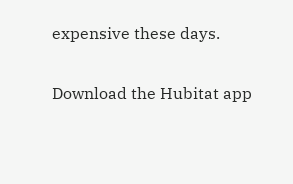expensive these days.

Download the Hubitat app